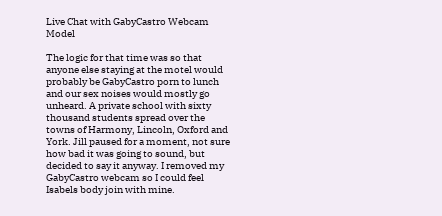Live Chat with GabyCastro Webcam Model

The logic for that time was so that anyone else staying at the motel would probably be GabyCastro porn to lunch and our sex noises would mostly go unheard. A private school with sixty thousand students spread over the towns of Harmony, Lincoln, Oxford and York. Jill paused for a moment, not sure how bad it was going to sound, but decided to say it anyway. I removed my GabyCastro webcam so I could feel Isabels body join with mine.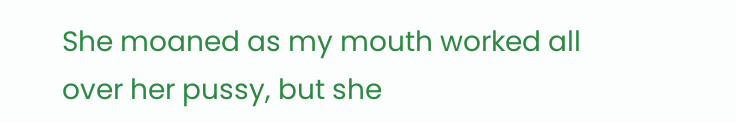She moaned as my mouth worked all over her pussy, but she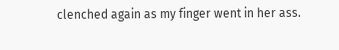clenched again as my finger went in her ass.